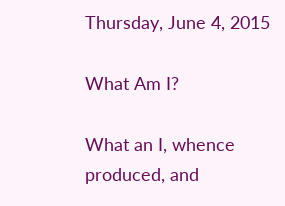Thursday, June 4, 2015

What Am I?

What an I, whence produced, and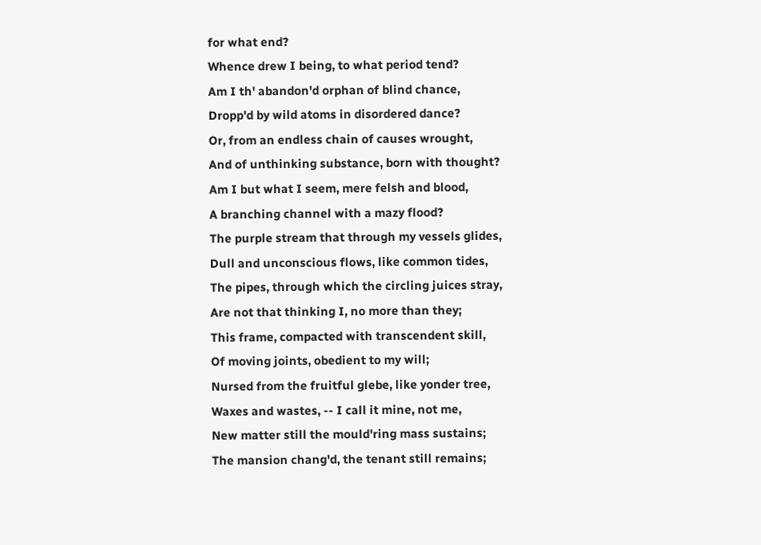for what end?
Whence drew I being, to what period tend?
Am I th' abandon'd orphan of blind chance,
Dropp'd by wild atoms in disordered dance?
Or, from an endless chain of causes wrought,
And of unthinking substance, born with thought?
Am I but what I seem, mere felsh and blood,
A branching channel with a mazy flood?
The purple stream that through my vessels glides,
Dull and unconscious flows, like common tides,
The pipes, through which the circling juices stray,
Are not that thinking I, no more than they;
This frame, compacted with transcendent skill,
Of moving joints, obedient to my will;
Nursed from the fruitful glebe, like yonder tree,
Waxes and wastes, -- I call it mine, not me,
New matter still the mould'ring mass sustains;
The mansion chang'd, the tenant still remains;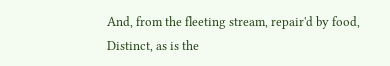And, from the fleeting stream, repair'd by food,
Distinct, as is the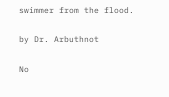swimmer from the flood.

by Dr. Arbuthnot

No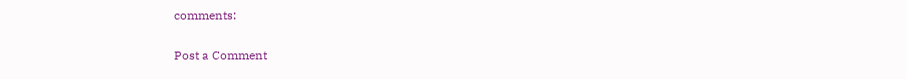comments:

Post a Comment